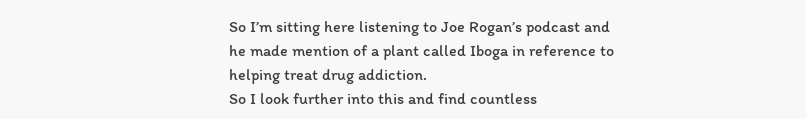So I’m sitting here listening to Joe Rogan’s podcast and he made mention of a plant called Iboga in reference to helping treat drug addiction.
So I look further into this and find countless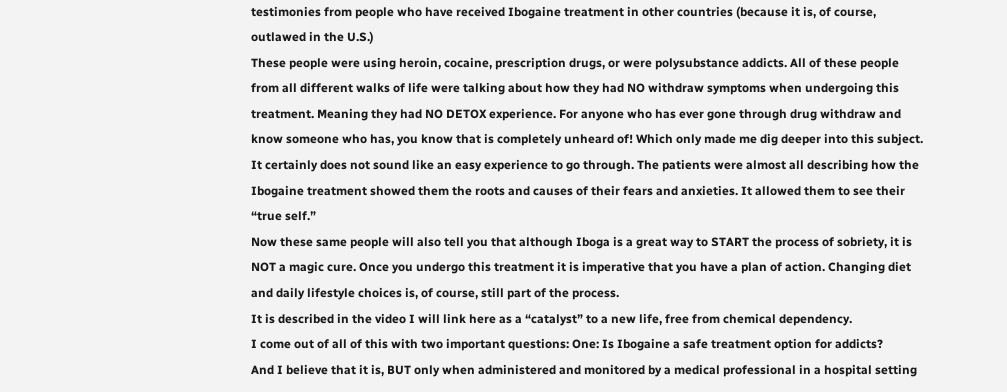testimonies from people who have received Ibogaine treatment in other countries (because it is, of course, outlawed in the U.S.)
These people were using heroin, cocaine, prescription drugs, or were polysubstance addicts. All of these people from all different walks of life were talking about how they had NO withdraw symptoms when undergoing this treatment. Meaning they had NO DETOX experience. For anyone who has ever gone through drug withdraw and know someone who has, you know that is completely unheard of! Which only made me dig deeper into this subject. It certainly does not sound like an easy experience to go through. The patients were almost all describing how the Ibogaine treatment showed them the roots and causes of their fears and anxieties. It allowed them to see their “true self.”
Now these same people will also tell you that although Iboga is a great way to START the process of sobriety, it is NOT a magic cure. Once you undergo this treatment it is imperative that you have a plan of action. Changing diet and daily lifestyle choices is, of course, still part of the process.
It is described in the video I will link here as a “catalyst” to a new life, free from chemical dependency.
I come out of all of this with two important questions: One: Is Ibogaine a safe treatment option for addicts?
And I believe that it is, BUT only when administered and monitored by a medical professional in a hospital setting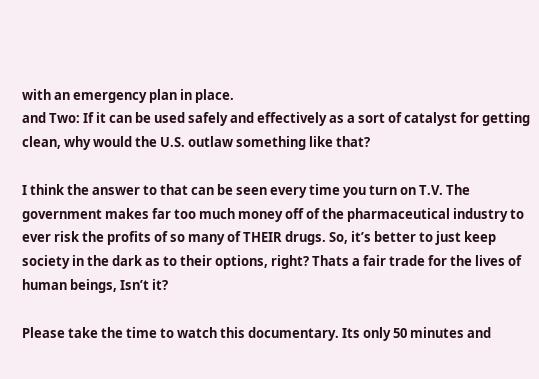with an emergency plan in place.
and Two: If it can be used safely and effectively as a sort of catalyst for getting clean, why would the U.S. outlaw something like that?

I think the answer to that can be seen every time you turn on T.V. The government makes far too much money off of the pharmaceutical industry to ever risk the profits of so many of THEIR drugs. So, it’s better to just keep society in the dark as to their options, right? Thats a fair trade for the lives of human beings, Isn’t it?

Please take the time to watch this documentary. Its only 50 minutes and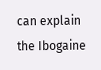can explain the Ibogaine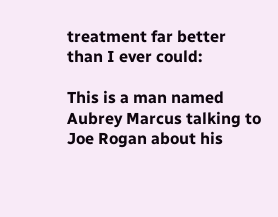treatment far better than I ever could:

This is a man named Aubrey Marcus talking to Joe Rogan about his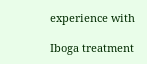experience with

Iboga treatment